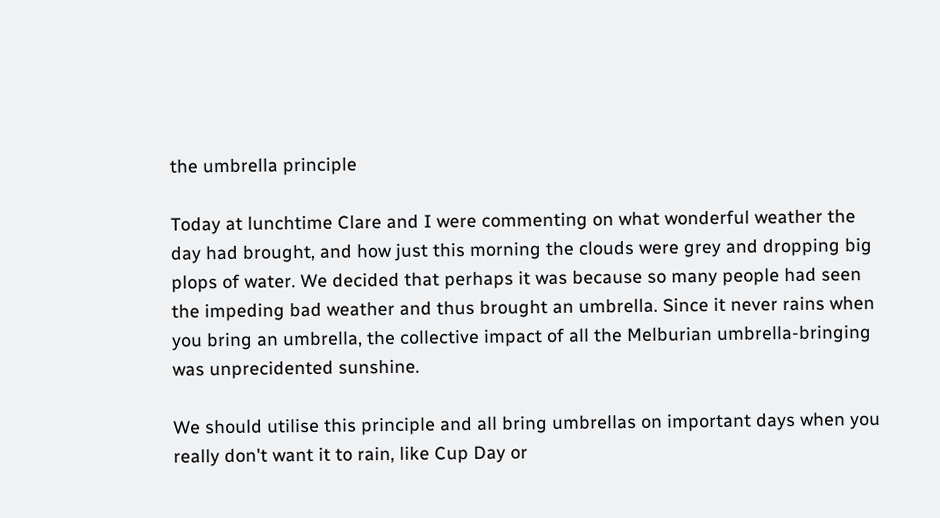the umbrella principle

Today at lunchtime Clare and I were commenting on what wonderful weather the day had brought, and how just this morning the clouds were grey and dropping big plops of water. We decided that perhaps it was because so many people had seen the impeding bad weather and thus brought an umbrella. Since it never rains when you bring an umbrella, the collective impact of all the Melburian umbrella-bringing was unprecidented sunshine.

We should utilise this principle and all bring umbrellas on important days when you really don't want it to rain, like Cup Day or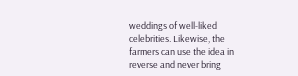weddings of well-liked celebrities. Likewise, the farmers can use the idea in reverse and never bring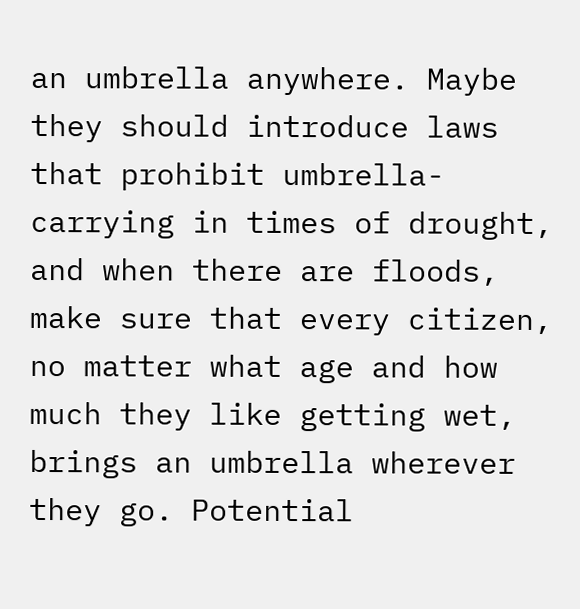an umbrella anywhere. Maybe they should introduce laws that prohibit umbrella-carrying in times of drought, and when there are floods, make sure that every citizen, no matter what age and how much they like getting wet, brings an umbrella wherever they go. Potential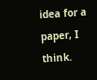idea for a paper, I think.